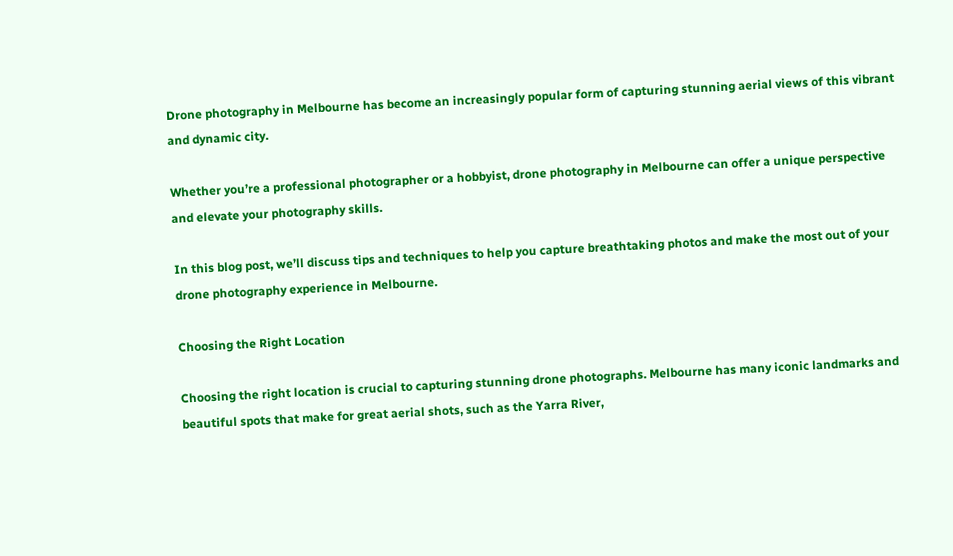Drone photography in Melbourne has become an increasingly popular form of capturing stunning aerial views of this vibrant and dynamic city.

Whether you’re a professional photographer or a hobbyist, drone photography in Melbourne can offer a unique perspective and elevate your photography skills.

In this blog post, we’ll discuss tips and techniques to help you capture breathtaking photos and make the most out of your drone photography experience in Melbourne.

Choosing the Right Location

Choosing the right location is crucial to capturing stunning drone photographs. Melbourne has many iconic landmarks and beautiful spots that make for great aerial shots, such as the Yarra River,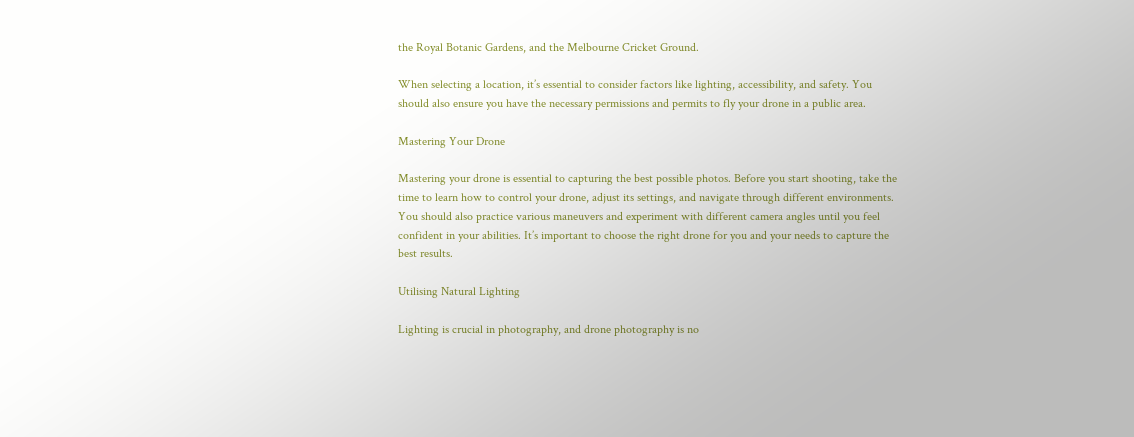the Royal Botanic Gardens, and the Melbourne Cricket Ground.

When selecting a location, it’s essential to consider factors like lighting, accessibility, and safety. You should also ensure you have the necessary permissions and permits to fly your drone in a public area.

Mastering Your Drone

Mastering your drone is essential to capturing the best possible photos. Before you start shooting, take the time to learn how to control your drone, adjust its settings, and navigate through different environments. You should also practice various maneuvers and experiment with different camera angles until you feel confident in your abilities. It’s important to choose the right drone for you and your needs to capture the best results.

Utilising Natural Lighting

Lighting is crucial in photography, and drone photography is no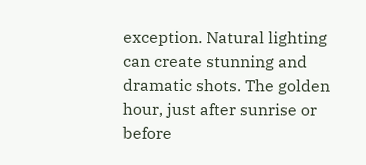exception. Natural lighting can create stunning and dramatic shots. The golden hour, just after sunrise or before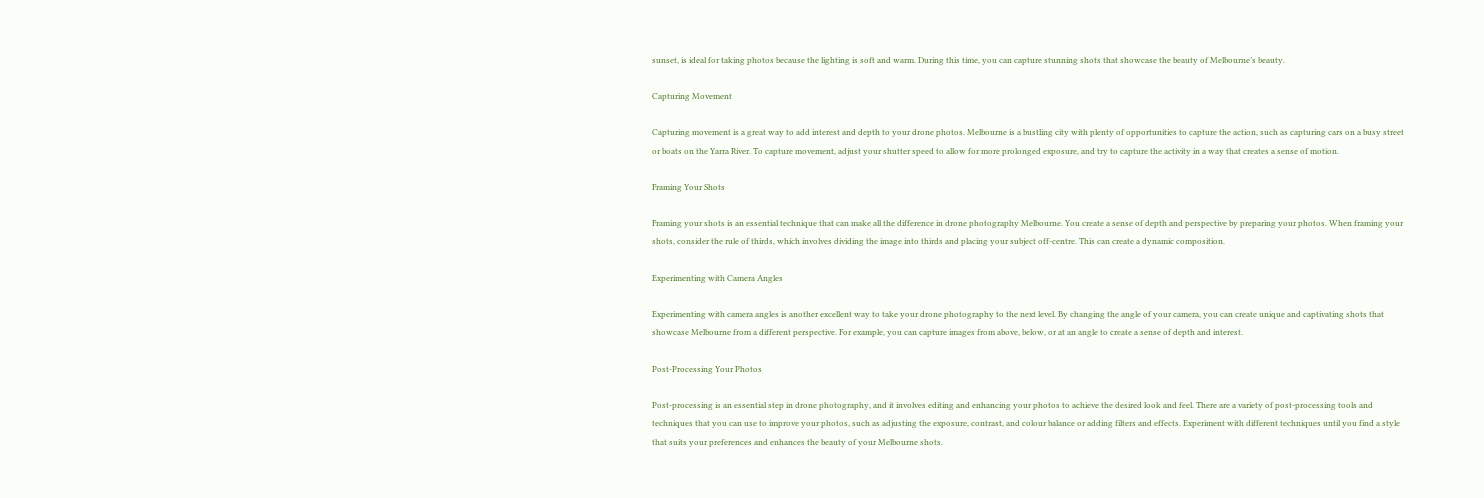sunset, is ideal for taking photos because the lighting is soft and warm. During this time, you can capture stunning shots that showcase the beauty of Melbourne’s beauty.

Capturing Movement

Capturing movement is a great way to add interest and depth to your drone photos. Melbourne is a bustling city with plenty of opportunities to capture the action, such as capturing cars on a busy street or boats on the Yarra River. To capture movement, adjust your shutter speed to allow for more prolonged exposure, and try to capture the activity in a way that creates a sense of motion.

Framing Your Shots

Framing your shots is an essential technique that can make all the difference in drone photography Melbourne. You create a sense of depth and perspective by preparing your photos. When framing your shots, consider the rule of thirds, which involves dividing the image into thirds and placing your subject off-centre. This can create a dynamic composition.

Experimenting with Camera Angles

Experimenting with camera angles is another excellent way to take your drone photography to the next level. By changing the angle of your camera, you can create unique and captivating shots that showcase Melbourne from a different perspective. For example, you can capture images from above, below, or at an angle to create a sense of depth and interest.

Post-Processing Your Photos

Post-processing is an essential step in drone photography, and it involves editing and enhancing your photos to achieve the desired look and feel. There are a variety of post-processing tools and techniques that you can use to improve your photos, such as adjusting the exposure, contrast, and colour balance or adding filters and effects. Experiment with different techniques until you find a style that suits your preferences and enhances the beauty of your Melbourne shots.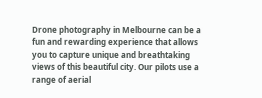Drone photography in Melbourne can be a fun and rewarding experience that allows you to capture unique and breathtaking views of this beautiful city. Our pilots use a range of aerial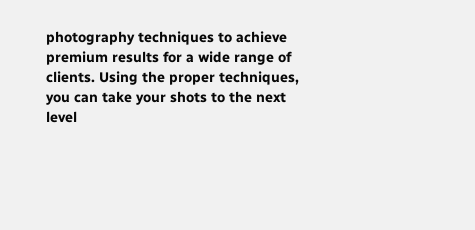photography techniques to achieve premium results for a wide range of clients. Using the proper techniques, you can take your shots to the next level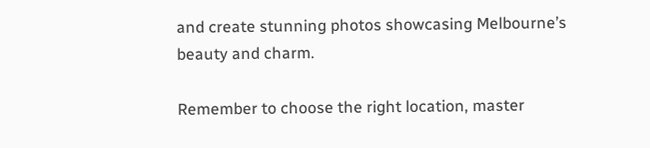and create stunning photos showcasing Melbourne’s beauty and charm.

Remember to choose the right location, master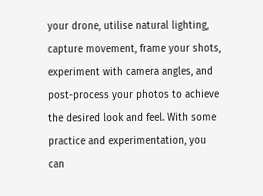your drone, utilise natural lighting, capture movement, frame your shots, experiment with camera angles, and post-process your photos to achieve the desired look and feel. With some practice and experimentation, you can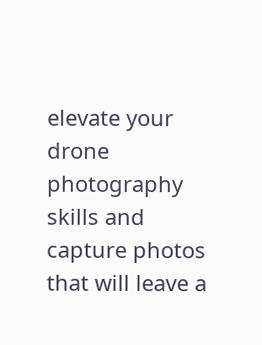elevate your drone photography skills and capture photos that will leave a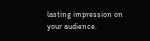lasting impression on your audience.